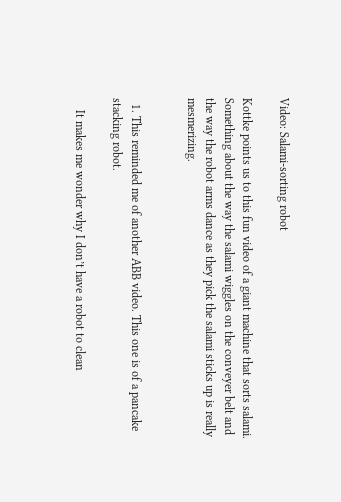Video: Salami-sorting robot

Kottke points us to this fun video of a giant machine that sorts salami. Something about the way the salami wiggles on the conveyer belt and the way the robot arms dance as they pick the salami sticks up is really mesmerizing.


  1. This reminded me of another ABB video. This one is of a pancake stacking robot.

    It makes me wonder why I don’t have a robot to clean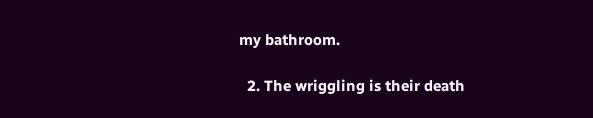my bathroom.

  2. The wriggling is their death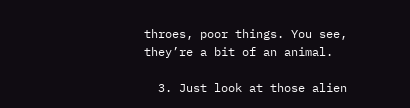throes, poor things. You see, they’re a bit of an animal.

  3. Just look at those alien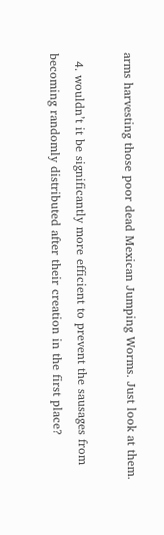arms harvesting those poor dead Mexican Jumping Worms. Just look at them.

  4. wouldn’t it be significantly more efficient to prevent the sausages from becoming randomly distributed after their creation in the first place?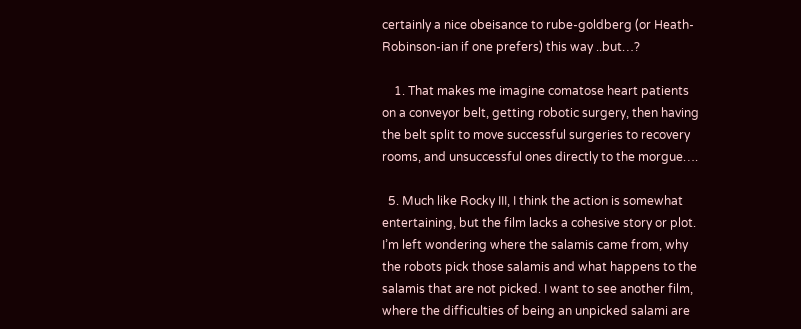certainly a nice obeisance to rube-goldberg (or Heath-Robinson-ian if one prefers) this way ..but…?

    1. That makes me imagine comatose heart patients on a conveyor belt, getting robotic surgery, then having the belt split to move successful surgeries to recovery rooms, and unsuccessful ones directly to the morgue….

  5. Much like Rocky III, I think the action is somewhat entertaining, but the film lacks a cohesive story or plot. I’m left wondering where the salamis came from, why the robots pick those salamis and what happens to the salamis that are not picked. I want to see another film, where the difficulties of being an unpicked salami are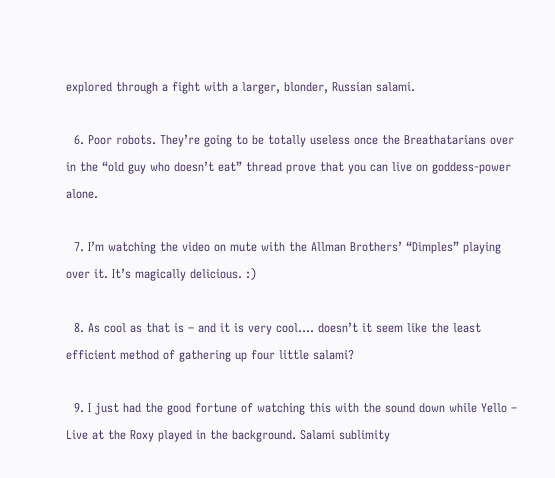explored through a fight with a larger, blonder, Russian salami.

  6. Poor robots. They’re going to be totally useless once the Breathatarians over in the “old guy who doesn’t eat” thread prove that you can live on goddess-power alone.

  7. I’m watching the video on mute with the Allman Brothers’ “Dimples” playing over it. It’s magically delicious. :)

  8. As cool as that is – and it is very cool…. doesn’t it seem like the least efficient method of gathering up four little salami?

  9. I just had the good fortune of watching this with the sound down while Yello – Live at the Roxy played in the background. Salami sublimity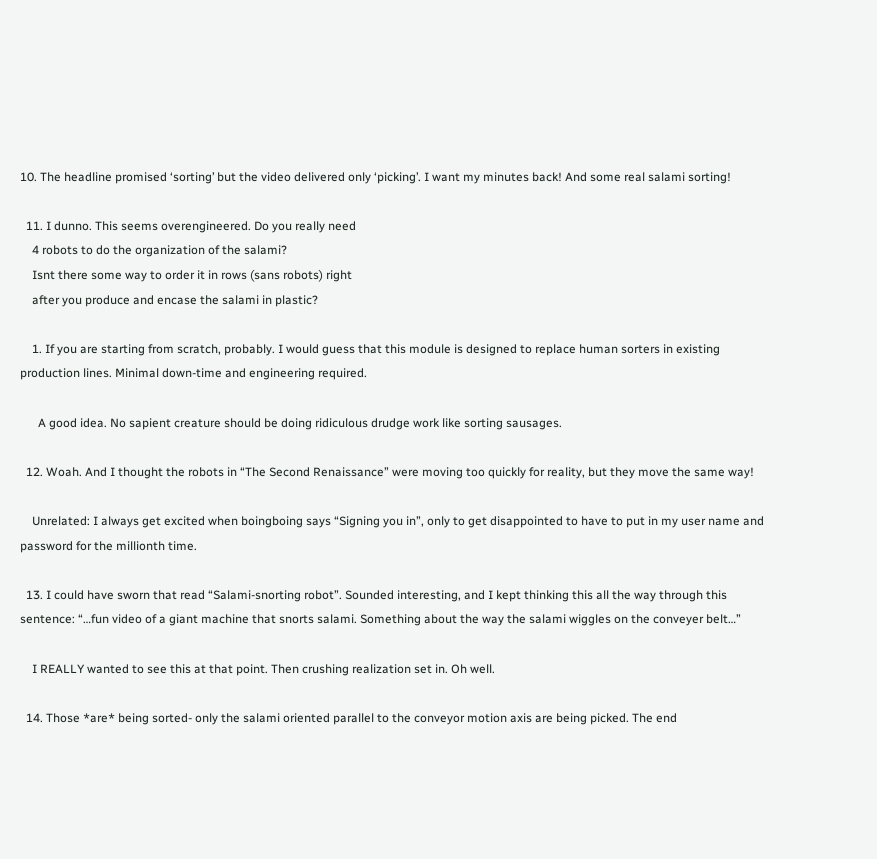10. The headline promised ‘sorting’ but the video delivered only ‘picking’. I want my minutes back! And some real salami sorting!

  11. I dunno. This seems overengineered. Do you really need
    4 robots to do the organization of the salami?
    Isnt there some way to order it in rows (sans robots) right
    after you produce and encase the salami in plastic?

    1. If you are starting from scratch, probably. I would guess that this module is designed to replace human sorters in existing production lines. Minimal down-time and engineering required.

      A good idea. No sapient creature should be doing ridiculous drudge work like sorting sausages.

  12. Woah. And I thought the robots in “The Second Renaissance” were moving too quickly for reality, but they move the same way!

    Unrelated: I always get excited when boingboing says “Signing you in”, only to get disappointed to have to put in my user name and password for the millionth time.

  13. I could have sworn that read “Salami-snorting robot”. Sounded interesting, and I kept thinking this all the way through this sentence: “…fun video of a giant machine that snorts salami. Something about the way the salami wiggles on the conveyer belt…”

    I REALLY wanted to see this at that point. Then crushing realization set in. Oh well.

  14. Those *are* being sorted- only the salami oriented parallel to the conveyor motion axis are being picked. The end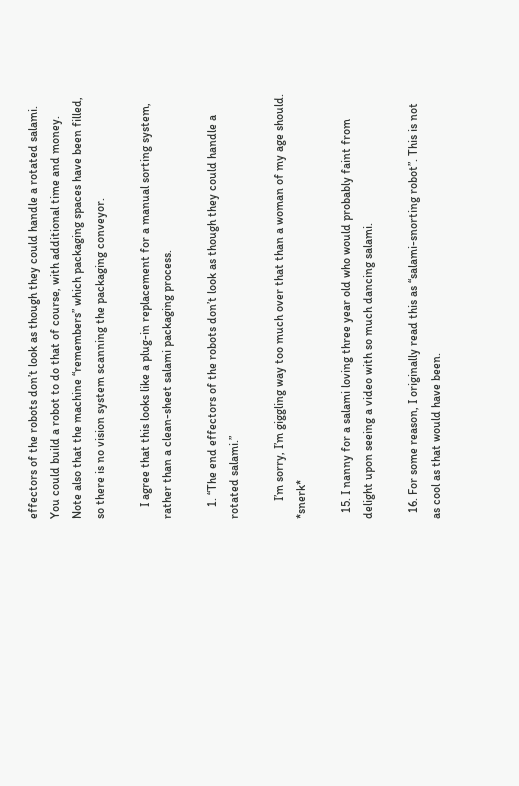effectors of the robots don’t look as though they could handle a rotated salami. You could build a robot to do that of course, with additional time and money. Note also that the machine “remembers” which packaging spaces have been filled, so there is no vision system scanning the packaging conveyor.

    I agree that this looks like a plug-in replacement for a manual sorting system, rather than a clean-sheet salami packaging process.

    1. “The end effectors of the robots don’t look as though they could handle a rotated salami.”

      I’m sorry, I’m giggling way too much over that than a woman of my age should. *snerk*

  15. I nanny for a salami loving three year old who would probably faint from delight upon seeing a video with so much dancing salami.

  16. For some reason, I originally read this as “salami-snorting robot”. This is not as cool as that would have been.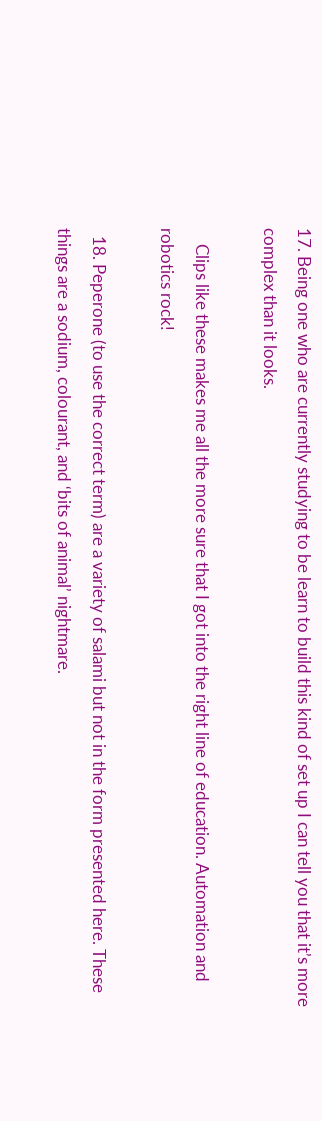17. Being one who are currently studying to be learn to build this kind of set up I can tell you that it’s more complex than it looks.

    Clips like these makes me all the more sure that I got into the right line of education. Automation and robotics rock!

  18. Peperone (to use the correct term) are a variety of salami but not in the form presented here. These things are a sodium, colourant, and ‘bits of animal’ nightmare.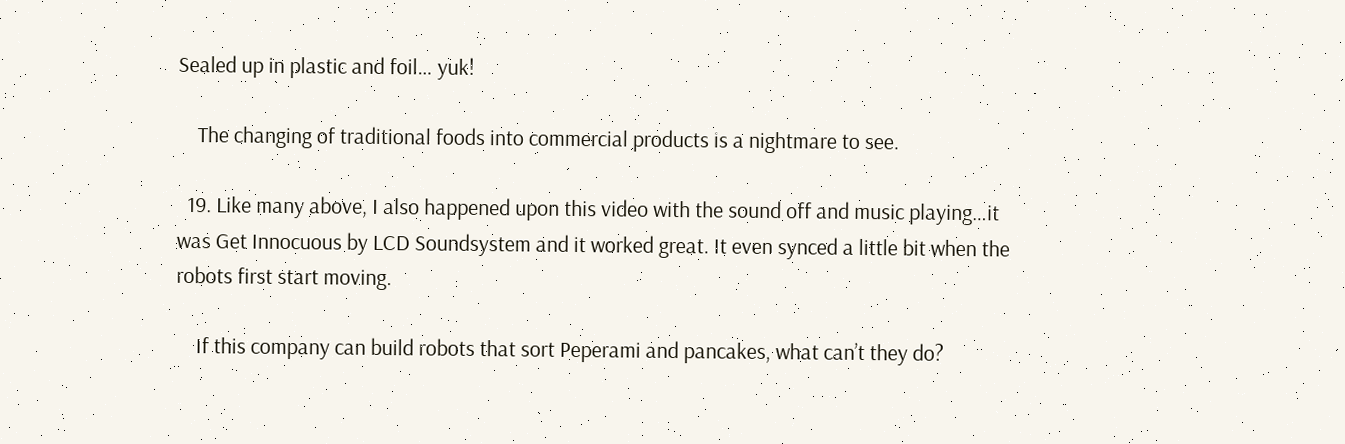Sealed up in plastic and foil… yuk!

    The changing of traditional foods into commercial products is a nightmare to see.

  19. Like many above, I also happened upon this video with the sound off and music playing…it was Get Innocuous by LCD Soundsystem and it worked great. It even synced a little bit when the robots first start moving.

    If this company can build robots that sort Peperami and pancakes, what can’t they do?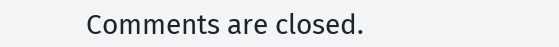Comments are closed.